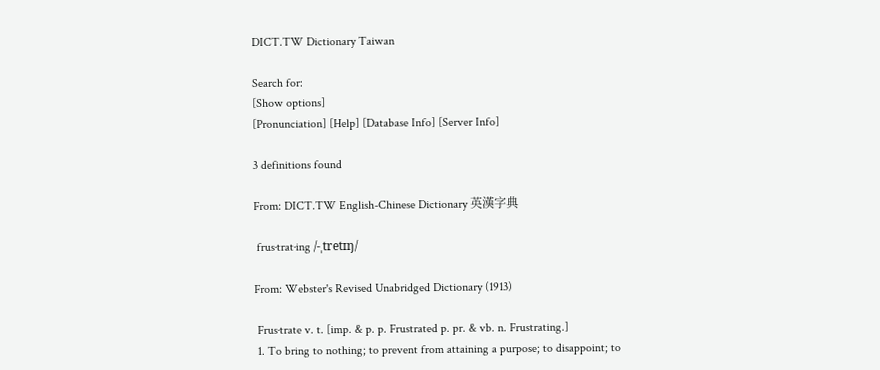DICT.TW Dictionary Taiwan

Search for:
[Show options]
[Pronunciation] [Help] [Database Info] [Server Info]

3 definitions found

From: DICT.TW English-Chinese Dictionary 英漢字典

 frus·trat·ing /-ˌtretɪŋ/

From: Webster's Revised Unabridged Dictionary (1913)

 Frus·trate v. t. [imp. & p. p. Frustrated p. pr. & vb. n. Frustrating.]
 1. To bring to nothing; to prevent from attaining a purpose; to disappoint; to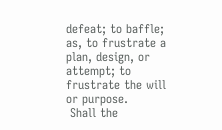defeat; to baffle; as, to frustrate a plan, design, or attempt; to frustrate the will or purpose.
 Shall the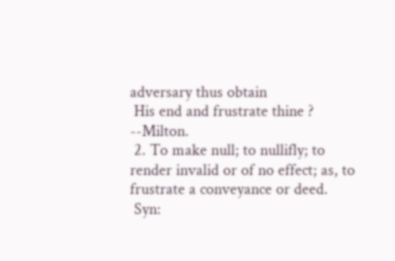adversary thus obtain
 His end and frustrate thine ?   --Milton.
 2. To make null; to nullifly; to render invalid or of no effect; as, to frustrate a conveyance or deed.
 Syn: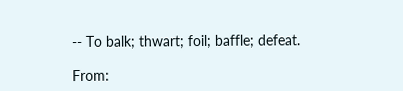-- To balk; thwart; foil; baffle; defeat.

From: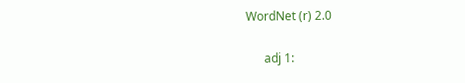WordNet (r) 2.0

      adj 1: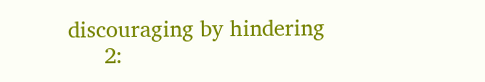discouraging by hindering
      2: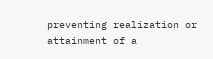preventing realization or attainment of a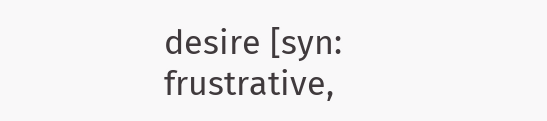desire [syn: frustrative,